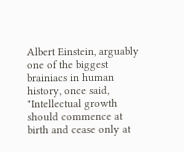Albert Einstein, arguably one of the biggest brainiacs in human history, once said, "Intellectual growth should commence at birth and cease only at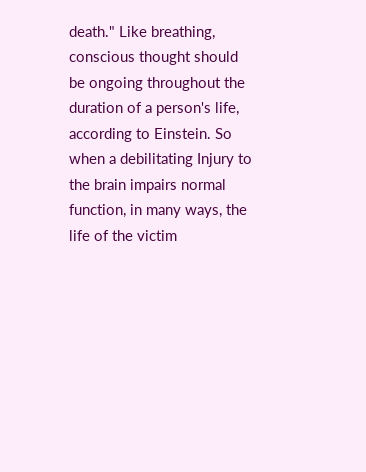death." Like breathing, conscious thought should be ongoing throughout the duration of a person's life, according to Einstein. So when a debilitating Injury to the brain impairs normal function, in many ways, the life of the victim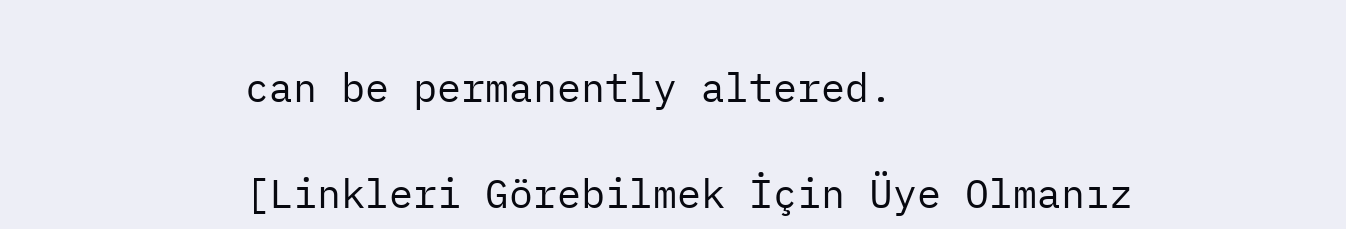can be permanently altered.

[Linkleri Görebilmek İçin Üye Olmanız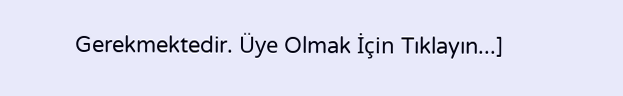Gerekmektedir. Üye Olmak İçin Tıklayın...]